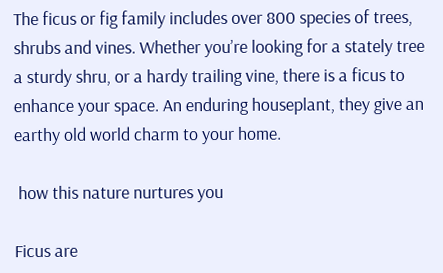The ficus or fig family includes over 800 species of trees, shrubs and vines. Whether you’re looking for a stately tree a sturdy shru, or a hardy trailing vine, there is a ficus to enhance your space. An enduring houseplant, they give an earthy old world charm to your home.

 how this nature nurtures you

Ficus are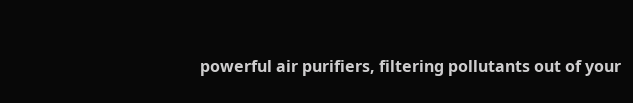powerful air purifiers, filtering pollutants out of your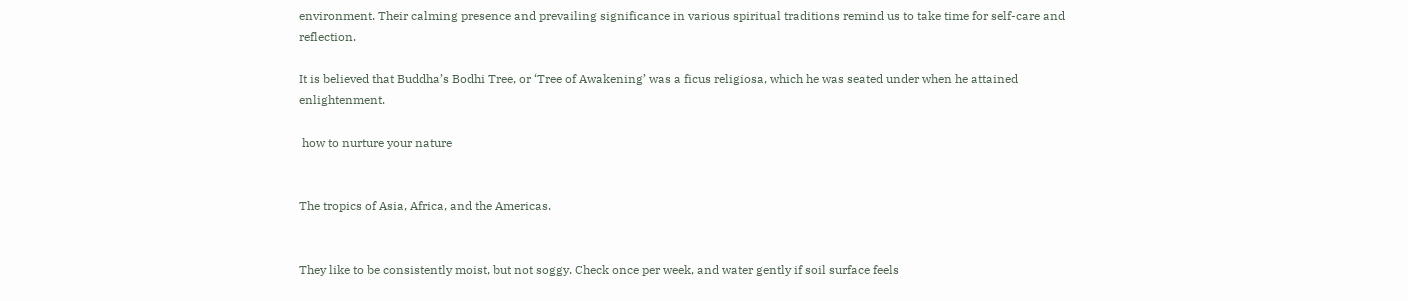environment. Their calming presence and prevailing significance in various spiritual traditions remind us to take time for self-care and reflection.

It is believed that Buddha’s Bodhi Tree, or ‘Tree of Awakening’ was a ficus religiosa, which he was seated under when he attained enlightenment.

 how to nurture your nature


The tropics of Asia, Africa, and the Americas.


They like to be consistently moist, but not soggy. Check once per week, and water gently if soil surface feels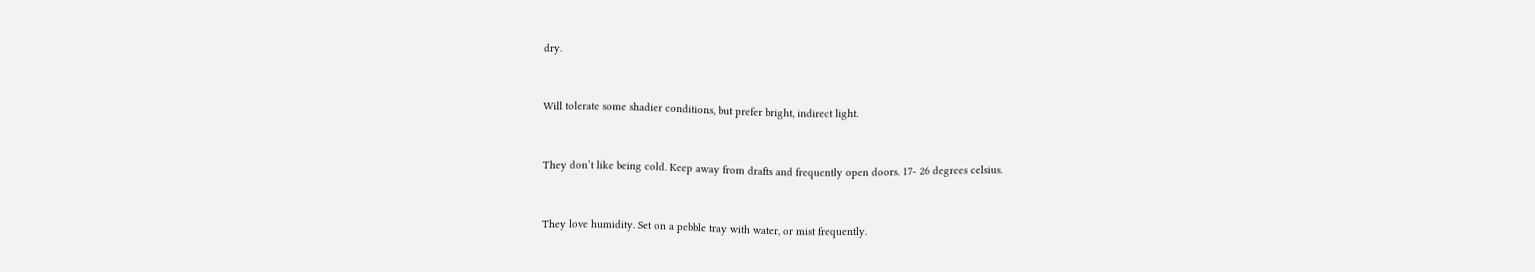dry.


Will tolerate some shadier conditions, but prefer bright, indirect light.


They don’t like being cold. Keep away from drafts and frequently open doors. 17- 26 degrees celsius.


They love humidity. Set on a pebble tray with water, or mist frequently.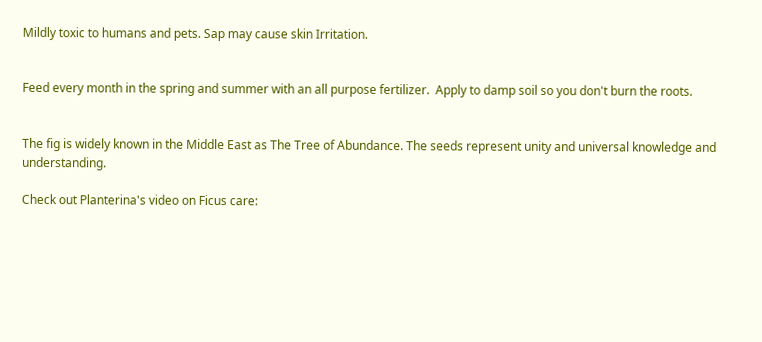Mildly toxic to humans and pets. Sap may cause skin Irritation.


Feed every month in the spring and summer with an all purpose fertilizer.  Apply to damp soil so you don't burn the roots.


The fig is widely known in the Middle East as The Tree of Abundance. The seeds represent unity and universal knowledge and understanding.

Check out Planterina's video on Ficus care: